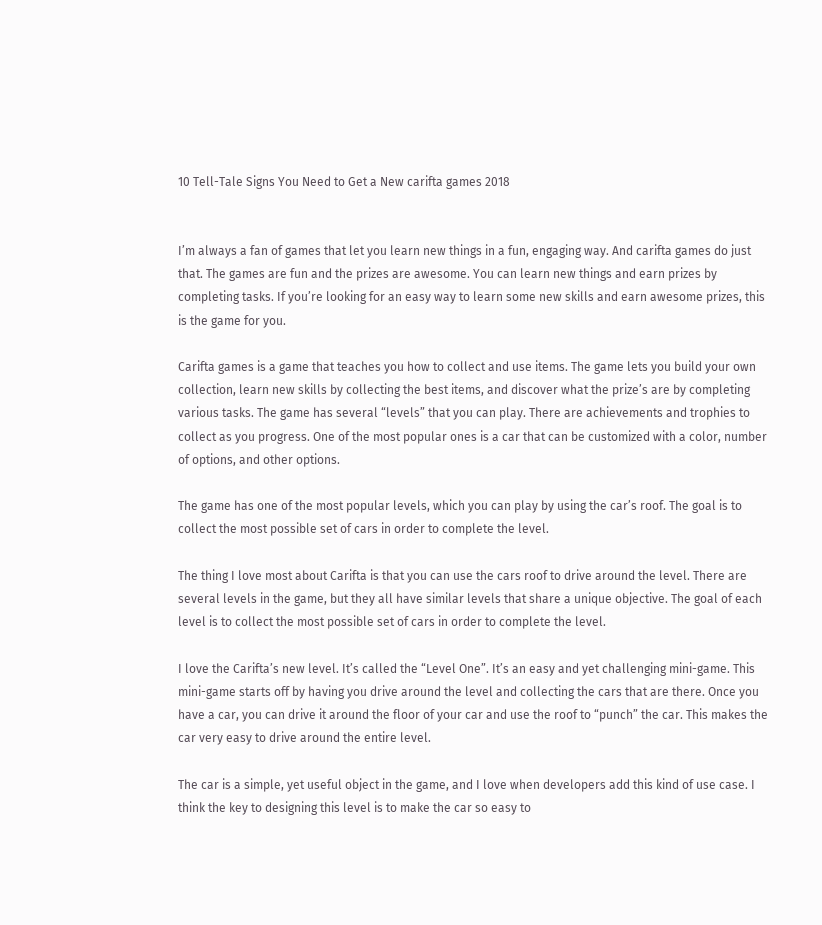10 Tell-Tale Signs You Need to Get a New carifta games 2018


I’m always a fan of games that let you learn new things in a fun, engaging way. And carifta games do just that. The games are fun and the prizes are awesome. You can learn new things and earn prizes by completing tasks. If you’re looking for an easy way to learn some new skills and earn awesome prizes, this is the game for you.

Carifta games is a game that teaches you how to collect and use items. The game lets you build your own collection, learn new skills by collecting the best items, and discover what the prize’s are by completing various tasks. The game has several “levels” that you can play. There are achievements and trophies to collect as you progress. One of the most popular ones is a car that can be customized with a color, number of options, and other options.

The game has one of the most popular levels, which you can play by using the car’s roof. The goal is to collect the most possible set of cars in order to complete the level.

The thing I love most about Carifta is that you can use the cars roof to drive around the level. There are several levels in the game, but they all have similar levels that share a unique objective. The goal of each level is to collect the most possible set of cars in order to complete the level.

I love the Carifta’s new level. It’s called the “Level One”. It’s an easy and yet challenging mini-game. This mini-game starts off by having you drive around the level and collecting the cars that are there. Once you have a car, you can drive it around the floor of your car and use the roof to “punch” the car. This makes the car very easy to drive around the entire level.

The car is a simple, yet useful object in the game, and I love when developers add this kind of use case. I think the key to designing this level is to make the car so easy to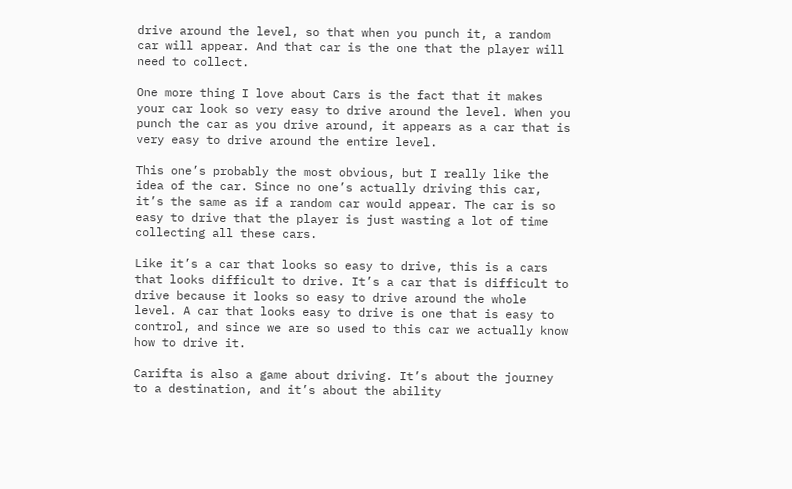drive around the level, so that when you punch it, a random car will appear. And that car is the one that the player will need to collect.

One more thing I love about Cars is the fact that it makes your car look so very easy to drive around the level. When you punch the car as you drive around, it appears as a car that is very easy to drive around the entire level.

This one’s probably the most obvious, but I really like the idea of the car. Since no one’s actually driving this car, it’s the same as if a random car would appear. The car is so easy to drive that the player is just wasting a lot of time collecting all these cars.

Like it’s a car that looks so easy to drive, this is a cars that looks difficult to drive. It’s a car that is difficult to drive because it looks so easy to drive around the whole level. A car that looks easy to drive is one that is easy to control, and since we are so used to this car we actually know how to drive it.

Carifta is also a game about driving. It’s about the journey to a destination, and it’s about the ability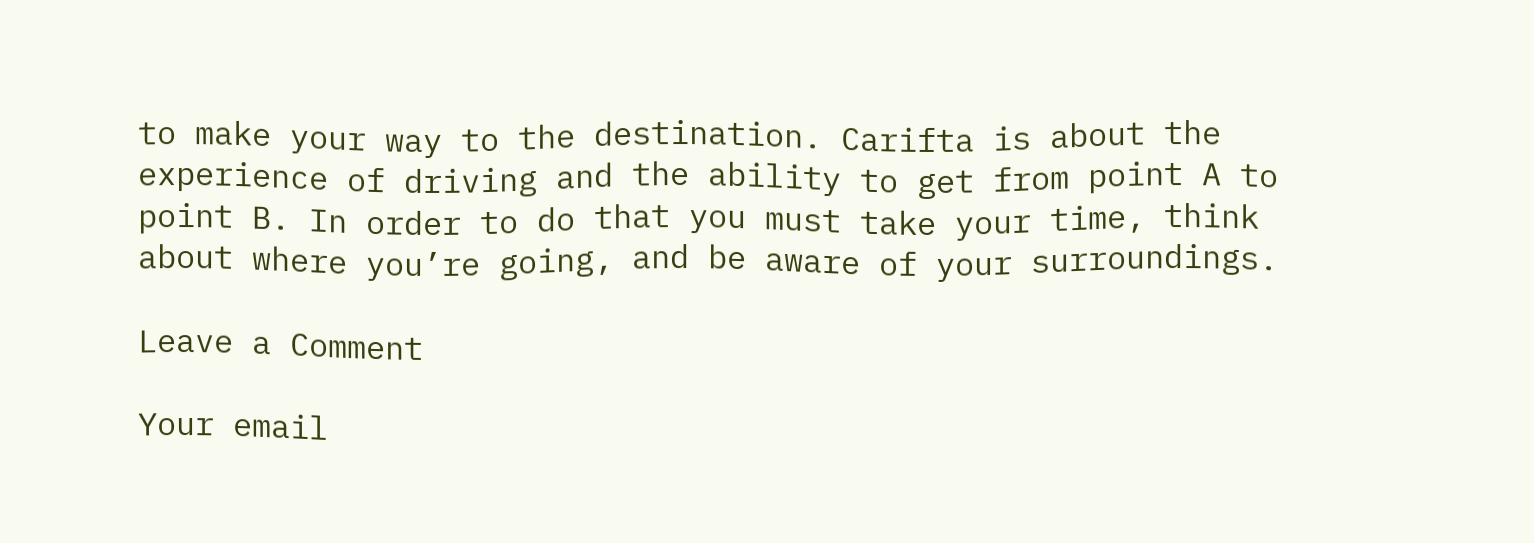to make your way to the destination. Carifta is about the experience of driving and the ability to get from point A to point B. In order to do that you must take your time, think about where you’re going, and be aware of your surroundings.

Leave a Comment

Your email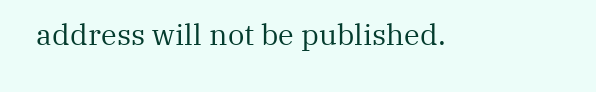address will not be published.